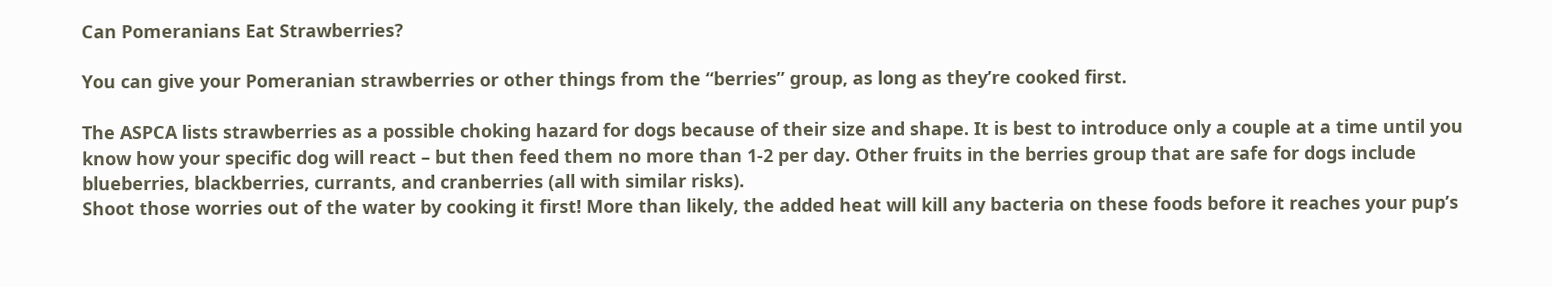Can Pomeranians Eat Strawberries?

You can give your Pomeranian strawberries or other things from the “berries” group, as long as they’re cooked first.

The ASPCA lists strawberries as a possible choking hazard for dogs because of their size and shape. It is best to introduce only a couple at a time until you know how your specific dog will react – but then feed them no more than 1-2 per day. Other fruits in the berries group that are safe for dogs include blueberries, blackberries, currants, and cranberries (all with similar risks).
Shoot those worries out of the water by cooking it first! More than likely, the added heat will kill any bacteria on these foods before it reaches your pup’s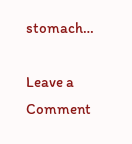stomach…

Leave a Comment